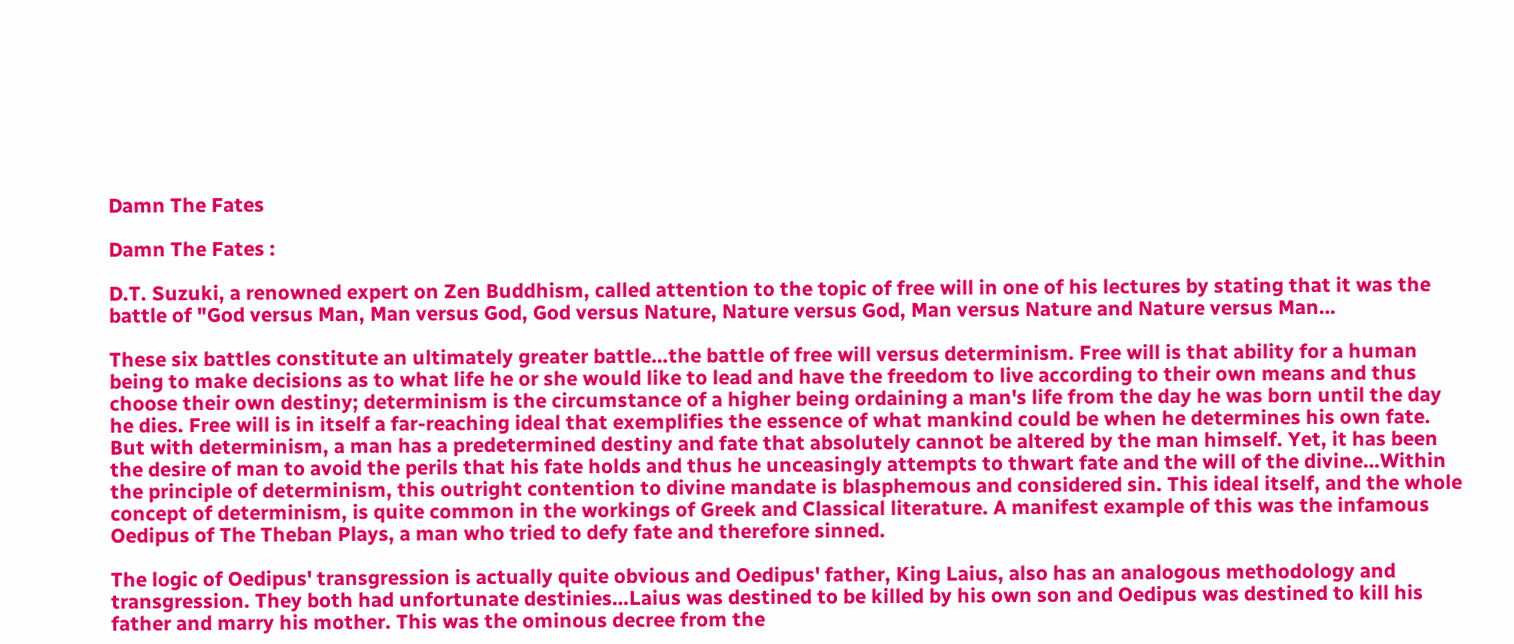Damn The Fates

Damn The Fates :

D.T. Suzuki, a renowned expert on Zen Buddhism, called attention to the topic of free will in one of his lectures by stating that it was the battle of "God versus Man, Man versus God, God versus Nature, Nature versus God, Man versus Nature and Nature versus Man…

These six battles constitute an ultimately greater battle…the battle of free will versus determinism. Free will is that ability for a human being to make decisions as to what life he or she would like to lead and have the freedom to live according to their own means and thus choose their own destiny; determinism is the circumstance of a higher being ordaining a man's life from the day he was born until the day he dies. Free will is in itself a far-reaching ideal that exemplifies the essence of what mankind could be when he determines his own fate. But with determinism, a man has a predetermined destiny and fate that absolutely cannot be altered by the man himself. Yet, it has been the desire of man to avoid the perils that his fate holds and thus he unceasingly attempts to thwart fate and the will of the divine…Within the principle of determinism, this outright contention to divine mandate is blasphemous and considered sin. This ideal itself, and the whole concept of determinism, is quite common in the workings of Greek and Classical literature. A manifest example of this was the infamous Oedipus of The Theban Plays, a man who tried to defy fate and therefore sinned.

The logic of Oedipus' transgression is actually quite obvious and Oedipus' father, King Laius, also has an analogous methodology and transgression. They both had unfortunate destinies…Laius was destined to be killed by his own son and Oedipus was destined to kill his father and marry his mother. This was the ominous decree from the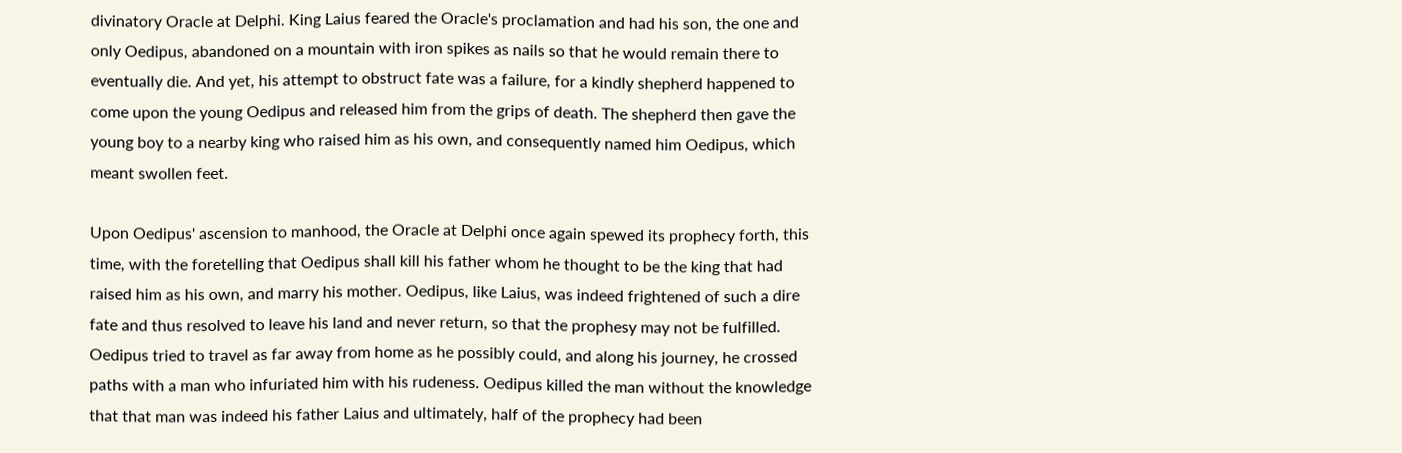divinatory Oracle at Delphi. King Laius feared the Oracle's proclamation and had his son, the one and only Oedipus, abandoned on a mountain with iron spikes as nails so that he would remain there to eventually die. And yet, his attempt to obstruct fate was a failure, for a kindly shepherd happened to come upon the young Oedipus and released him from the grips of death. The shepherd then gave the young boy to a nearby king who raised him as his own, and consequently named him Oedipus, which meant swollen feet.

Upon Oedipus' ascension to manhood, the Oracle at Delphi once again spewed its prophecy forth, this time, with the foretelling that Oedipus shall kill his father whom he thought to be the king that had raised him as his own, and marry his mother. Oedipus, like Laius, was indeed frightened of such a dire fate and thus resolved to leave his land and never return, so that the prophesy may not be fulfilled. Oedipus tried to travel as far away from home as he possibly could, and along his journey, he crossed paths with a man who infuriated him with his rudeness. Oedipus killed the man without the knowledge that that man was indeed his father Laius and ultimately, half of the prophecy had been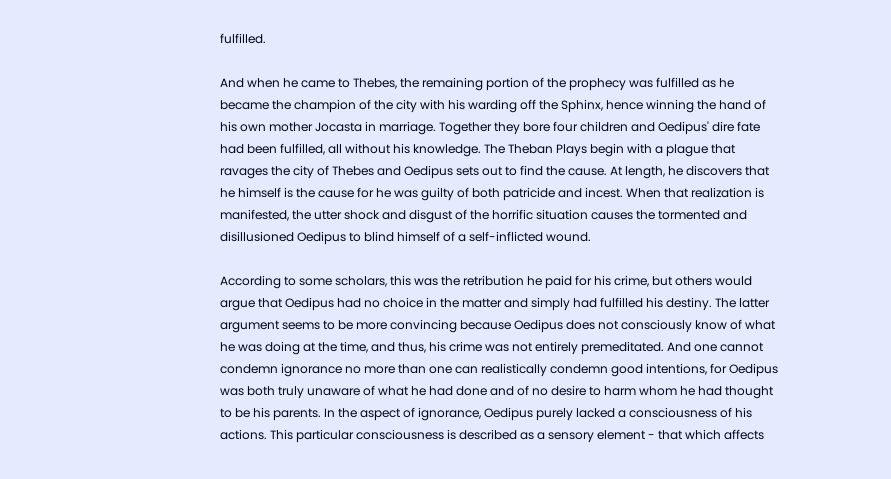fulfilled.

And when he came to Thebes, the remaining portion of the prophecy was fulfilled as he became the champion of the city with his warding off the Sphinx, hence winning the hand of his own mother Jocasta in marriage. Together they bore four children and Oedipus' dire fate had been fulfilled, all without his knowledge. The Theban Plays begin with a plague that ravages the city of Thebes and Oedipus sets out to find the cause. At length, he discovers that he himself is the cause for he was guilty of both patricide and incest. When that realization is manifested, the utter shock and disgust of the horrific situation causes the tormented and disillusioned Oedipus to blind himself of a self-inflicted wound.

According to some scholars, this was the retribution he paid for his crime, but others would argue that Oedipus had no choice in the matter and simply had fulfilled his destiny. The latter argument seems to be more convincing because Oedipus does not consciously know of what he was doing at the time, and thus, his crime was not entirely premeditated. And one cannot condemn ignorance no more than one can realistically condemn good intentions, for Oedipus was both truly unaware of what he had done and of no desire to harm whom he had thought to be his parents. In the aspect of ignorance, Oedipus purely lacked a consciousness of his actions. This particular consciousness is described as a sensory element - that which affects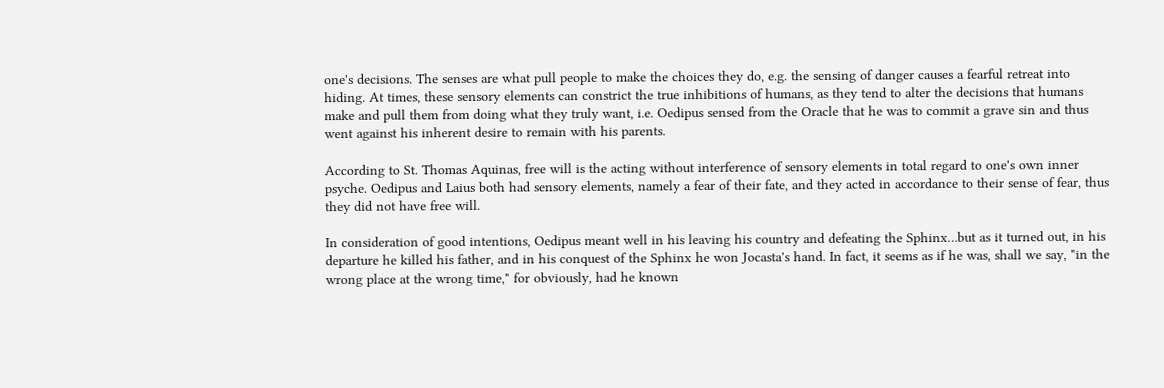one's decisions. The senses are what pull people to make the choices they do, e.g. the sensing of danger causes a fearful retreat into hiding. At times, these sensory elements can constrict the true inhibitions of humans, as they tend to alter the decisions that humans make and pull them from doing what they truly want, i.e. Oedipus sensed from the Oracle that he was to commit a grave sin and thus went against his inherent desire to remain with his parents.

According to St. Thomas Aquinas, free will is the acting without interference of sensory elements in total regard to one's own inner psyche. Oedipus and Laius both had sensory elements, namely a fear of their fate, and they acted in accordance to their sense of fear, thus they did not have free will.

In consideration of good intentions, Oedipus meant well in his leaving his country and defeating the Sphinx…but as it turned out, in his departure he killed his father, and in his conquest of the Sphinx he won Jocasta's hand. In fact, it seems as if he was, shall we say, "in the wrong place at the wrong time," for obviously, had he known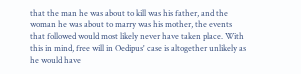that the man he was about to kill was his father, and the woman he was about to marry was his mother, the events that followed would most likely never have taken place. With this in mind, free will in Oedipus' case is altogether unlikely as he would have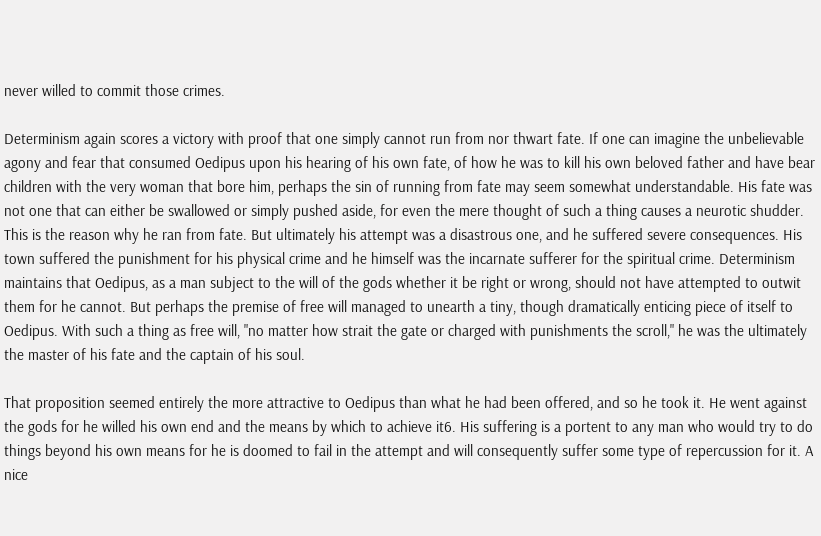never willed to commit those crimes.

Determinism again scores a victory with proof that one simply cannot run from nor thwart fate. If one can imagine the unbelievable agony and fear that consumed Oedipus upon his hearing of his own fate, of how he was to kill his own beloved father and have bear children with the very woman that bore him, perhaps the sin of running from fate may seem somewhat understandable. His fate was not one that can either be swallowed or simply pushed aside, for even the mere thought of such a thing causes a neurotic shudder. This is the reason why he ran from fate. But ultimately his attempt was a disastrous one, and he suffered severe consequences. His town suffered the punishment for his physical crime and he himself was the incarnate sufferer for the spiritual crime. Determinism maintains that Oedipus, as a man subject to the will of the gods whether it be right or wrong, should not have attempted to outwit them for he cannot. But perhaps the premise of free will managed to unearth a tiny, though dramatically enticing piece of itself to Oedipus. With such a thing as free will, "no matter how strait the gate or charged with punishments the scroll," he was the ultimately the master of his fate and the captain of his soul.

That proposition seemed entirely the more attractive to Oedipus than what he had been offered, and so he took it. He went against the gods for he willed his own end and the means by which to achieve it6. His suffering is a portent to any man who would try to do things beyond his own means for he is doomed to fail in the attempt and will consequently suffer some type of repercussion for it. A nice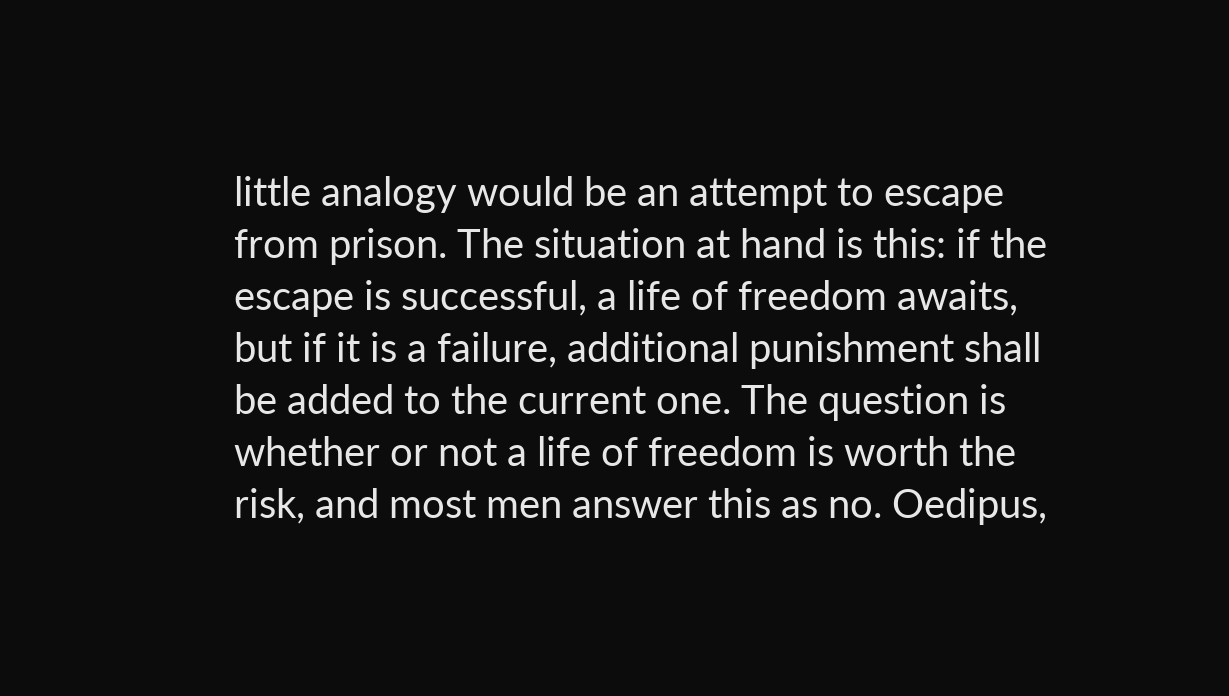little analogy would be an attempt to escape from prison. The situation at hand is this: if the escape is successful, a life of freedom awaits, but if it is a failure, additional punishment shall be added to the current one. The question is whether or not a life of freedom is worth the risk, and most men answer this as no. Oedipus,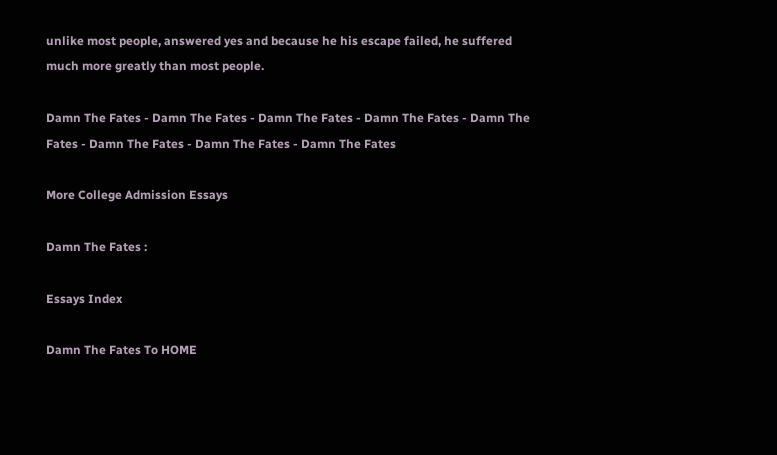unlike most people, answered yes and because he his escape failed, he suffered much more greatly than most people.

Damn The Fates - Damn The Fates - Damn The Fates - Damn The Fates - Damn The Fates - Damn The Fates - Damn The Fates - Damn The Fates

More College Admission Essays

Damn The Fates :

Essays Index

Damn The Fates To HOME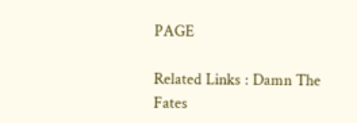PAGE

Related Links : Damn The Fates